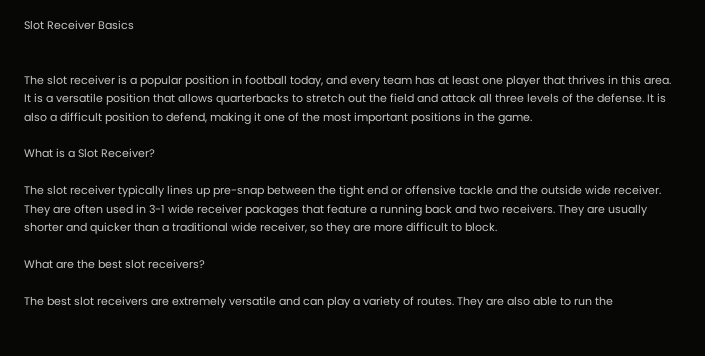Slot Receiver Basics


The slot receiver is a popular position in football today, and every team has at least one player that thrives in this area. It is a versatile position that allows quarterbacks to stretch out the field and attack all three levels of the defense. It is also a difficult position to defend, making it one of the most important positions in the game.

What is a Slot Receiver?

The slot receiver typically lines up pre-snap between the tight end or offensive tackle and the outside wide receiver. They are often used in 3-1 wide receiver packages that feature a running back and two receivers. They are usually shorter and quicker than a traditional wide receiver, so they are more difficult to block.

What are the best slot receivers?

The best slot receivers are extremely versatile and can play a variety of routes. They are also able to run the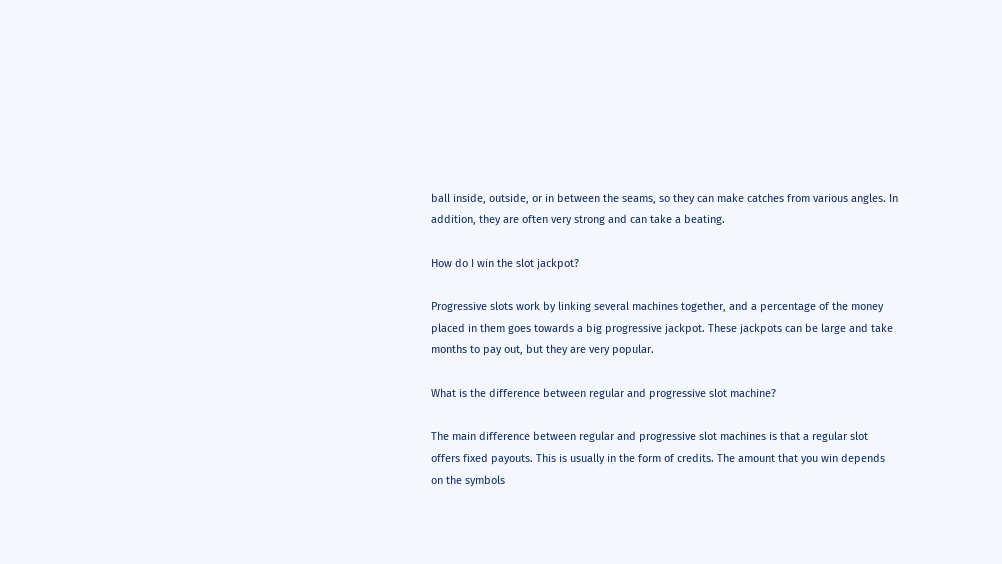ball inside, outside, or in between the seams, so they can make catches from various angles. In addition, they are often very strong and can take a beating.

How do I win the slot jackpot?

Progressive slots work by linking several machines together, and a percentage of the money placed in them goes towards a big progressive jackpot. These jackpots can be large and take months to pay out, but they are very popular.

What is the difference between regular and progressive slot machine?

The main difference between regular and progressive slot machines is that a regular slot offers fixed payouts. This is usually in the form of credits. The amount that you win depends on the symbols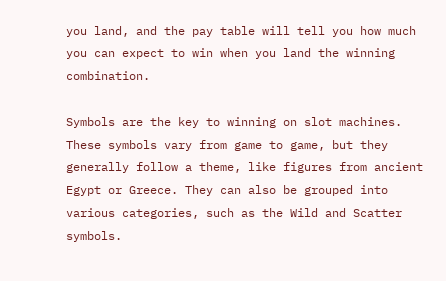you land, and the pay table will tell you how much you can expect to win when you land the winning combination.

Symbols are the key to winning on slot machines. These symbols vary from game to game, but they generally follow a theme, like figures from ancient Egypt or Greece. They can also be grouped into various categories, such as the Wild and Scatter symbols.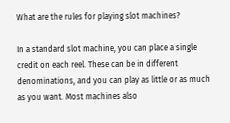What are the rules for playing slot machines?

In a standard slot machine, you can place a single credit on each reel. These can be in different denominations, and you can play as little or as much as you want. Most machines also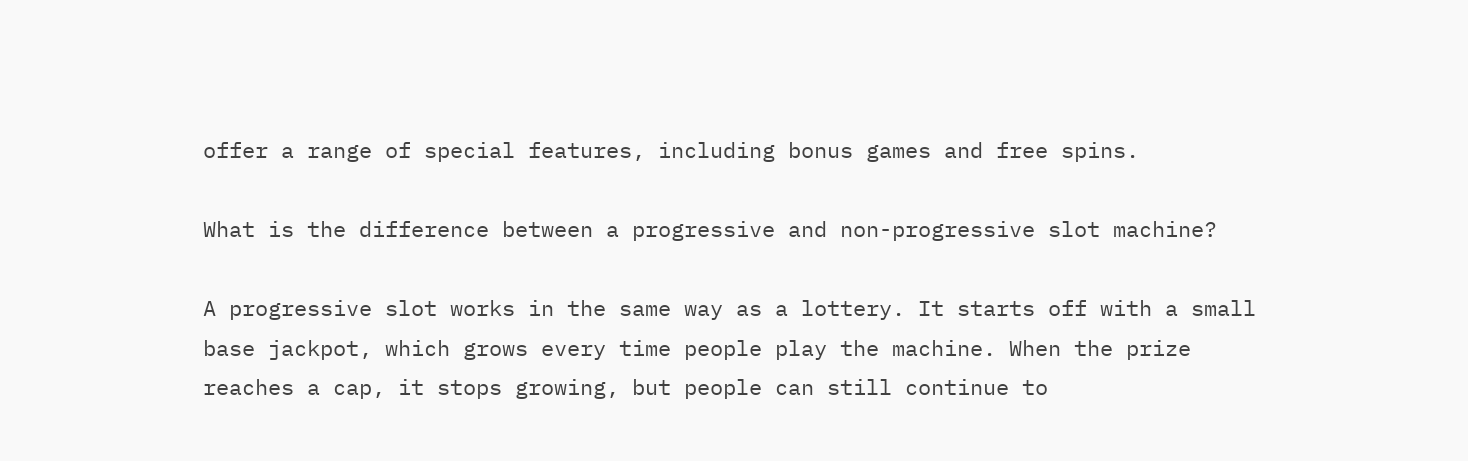offer a range of special features, including bonus games and free spins.

What is the difference between a progressive and non-progressive slot machine?

A progressive slot works in the same way as a lottery. It starts off with a small base jackpot, which grows every time people play the machine. When the prize reaches a cap, it stops growing, but people can still continue to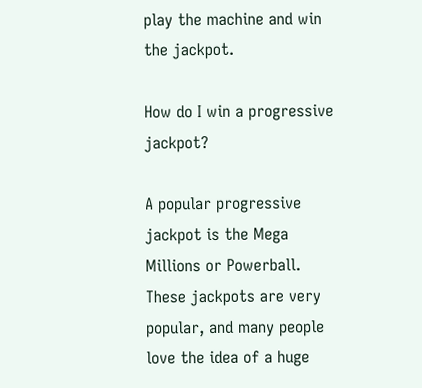play the machine and win the jackpot.

How do I win a progressive jackpot?

A popular progressive jackpot is the Mega Millions or Powerball. These jackpots are very popular, and many people love the idea of a huge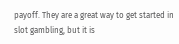payoff. They are a great way to get started in slot gambling, but it is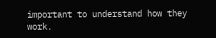important to understand how they work.